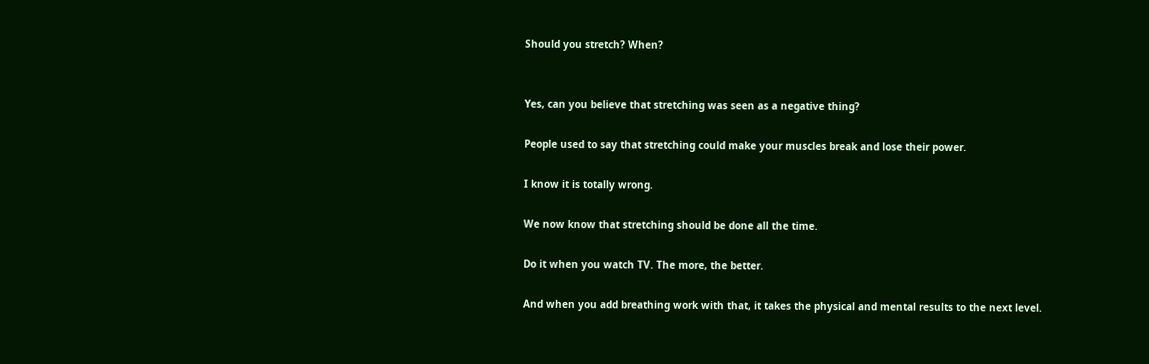Should you stretch? When?


Yes, can you believe that stretching was seen as a negative thing?

People used to say that stretching could make your muscles break and lose their power.

I know it is totally wrong.

We now know that stretching should be done all the time.

Do it when you watch TV. The more, the better.

And when you add breathing work with that, it takes the physical and mental results to the next level.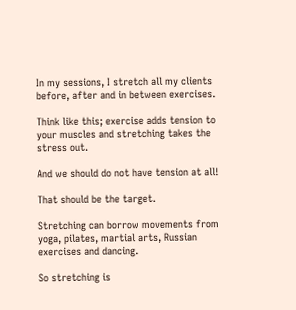In my sessions, I stretch all my clients before, after and in between exercises.

Think like this; exercise adds tension to your muscles and stretching takes the stress out.

And we should do not have tension at all!

That should be the target.

Stretching can borrow movements from yoga, pilates, martial arts, Russian exercises and dancing.

So stretching is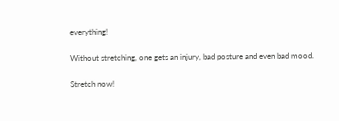everything!

Without stretching, one gets an injury, bad posture and even bad mood.

Stretch now!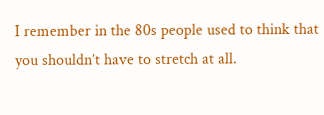I remember in the 80s people used to think that you shouldn’t have to stretch at all.